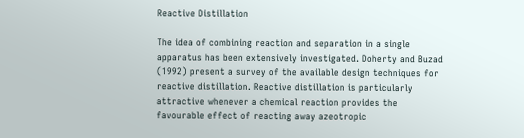Reactive Distillation

The idea of combining reaction and separation in a single apparatus has been extensively investigated. Doherty and Buzad (1992) present a survey of the available design techniques for reactive distillation. Reactive distillation is particularly attractive whenever a chemical reaction provides the favourable effect of reacting away azeotropic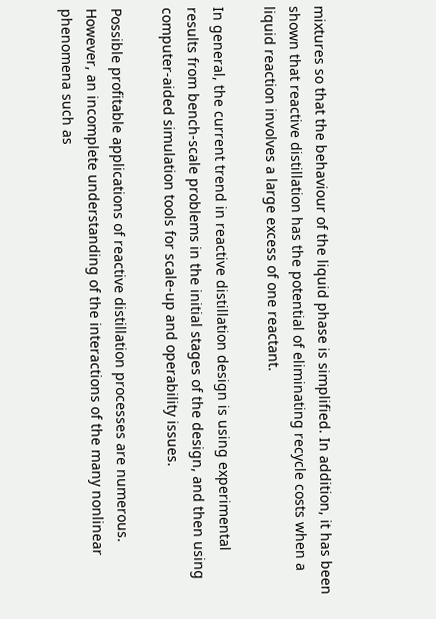mixtures so that the behaviour of the liquid phase is simplified. In addition, it has been shown that reactive distillation has the potential of eliminating recycle costs when a liquid reaction involves a large excess of one reactant.

In general, the current trend in reactive distillation design is using experimental results from bench-scale problems in the initial stages of the design, and then using computer-aided simulation tools for scale-up and operability issues.

Possible profitable applications of reactive distillation processes are numerous. However, an incomplete understanding of the interactions of the many nonlinear phenomena such as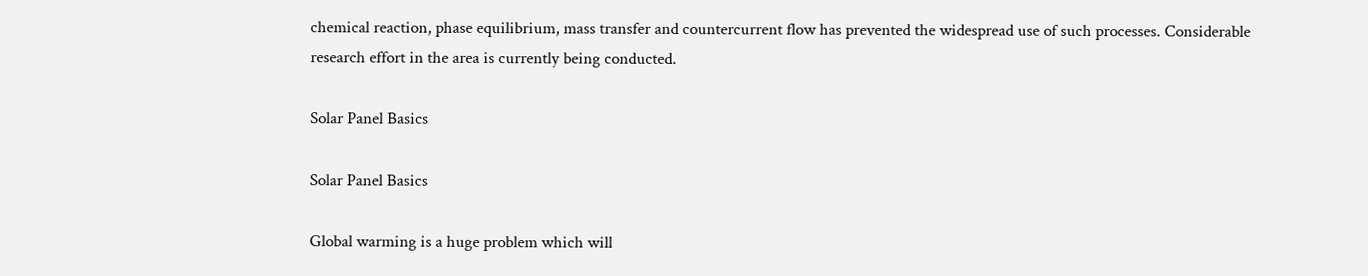chemical reaction, phase equilibrium, mass transfer and countercurrent flow has prevented the widespread use of such processes. Considerable research effort in the area is currently being conducted.

Solar Panel Basics

Solar Panel Basics

Global warming is a huge problem which will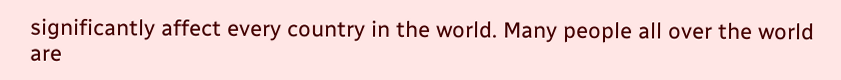significantly affect every country in the world. Many people all over the world are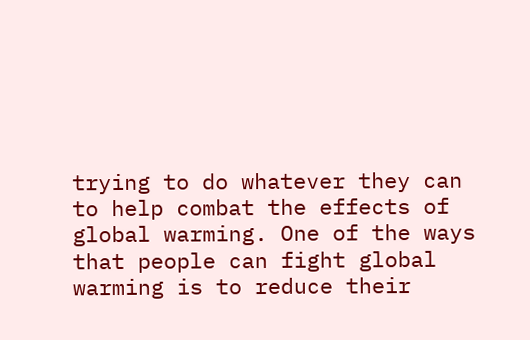trying to do whatever they can to help combat the effects of global warming. One of the ways that people can fight global warming is to reduce their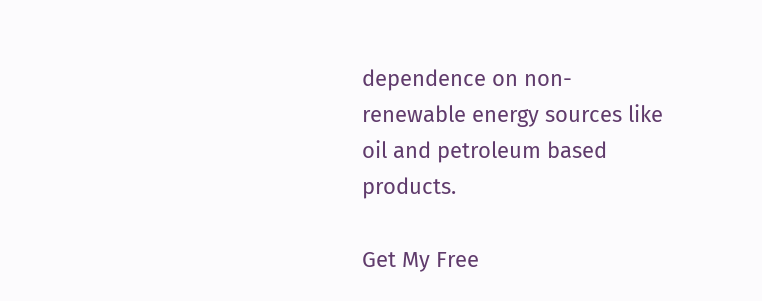dependence on non-renewable energy sources like oil and petroleum based products.

Get My Free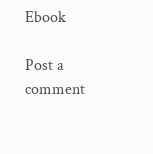Ebook

Post a comment